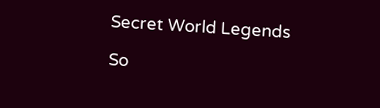Secret World Legends

So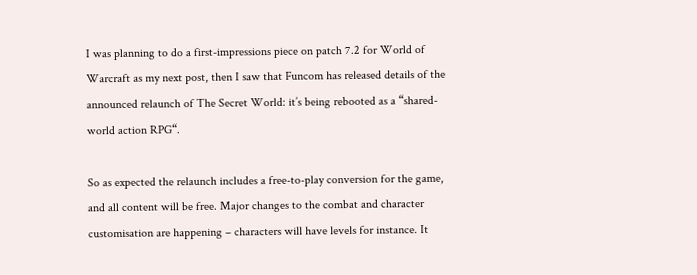I was planning to do a first-impressions piece on patch 7.2 for World of Warcraft as my next post, then I saw that Funcom has released details of the announced relaunch of The Secret World: it’s being rebooted as a “shared-world action RPG“.

So as expected the relaunch includes a free-to-play conversion for the game, and all content will be free. Major changes to the combat and character customisation are happening – characters will have levels for instance. It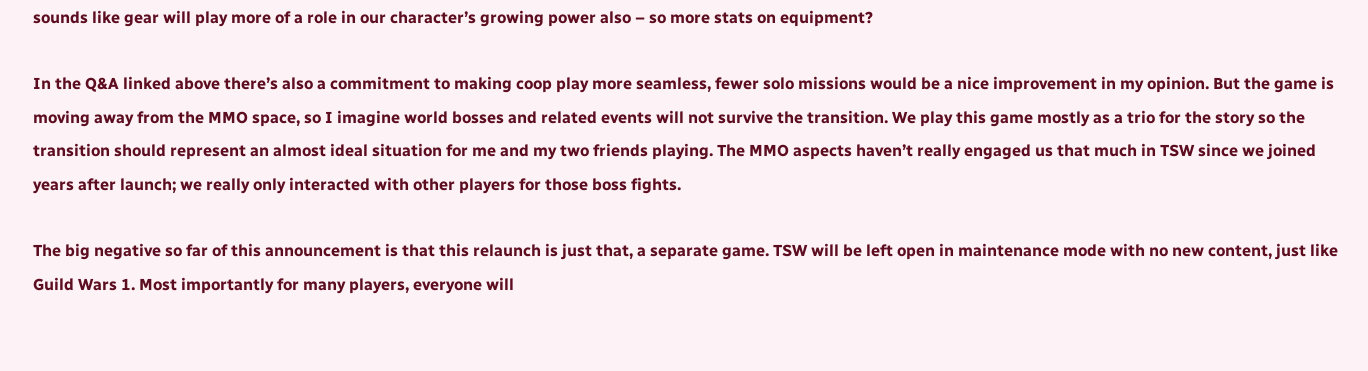sounds like gear will play more of a role in our character’s growing power also – so more stats on equipment?

In the Q&A linked above there’s also a commitment to making coop play more seamless, fewer solo missions would be a nice improvement in my opinion. But the game is moving away from the MMO space, so I imagine world bosses and related events will not survive the transition. We play this game mostly as a trio for the story so the transition should represent an almost ideal situation for me and my two friends playing. The MMO aspects haven’t really engaged us that much in TSW since we joined years after launch; we really only interacted with other players for those boss fights.

The big negative so far of this announcement is that this relaunch is just that, a separate game. TSW will be left open in maintenance mode with no new content, just like Guild Wars 1. Most importantly for many players, everyone will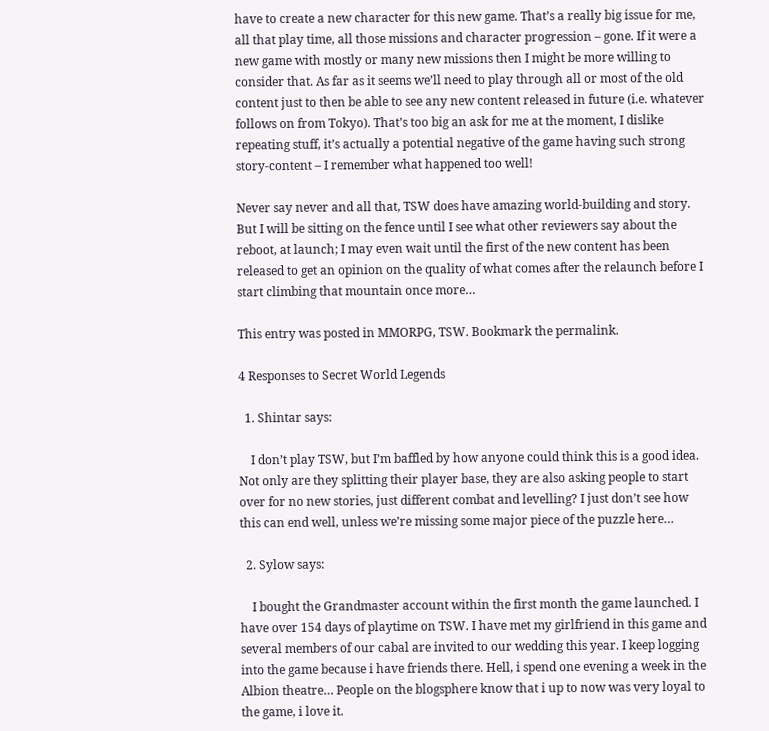have to create a new character for this new game. That’s a really big issue for me, all that play time, all those missions and character progression – gone. If it were a new game with mostly or many new missions then I might be more willing to consider that. As far as it seems we’ll need to play through all or most of the old content just to then be able to see any new content released in future (i.e. whatever follows on from Tokyo). That’s too big an ask for me at the moment, I dislike repeating stuff, it’s actually a potential negative of the game having such strong story-content – I remember what happened too well!

Never say never and all that, TSW does have amazing world-building and story. But I will be sitting on the fence until I see what other reviewers say about the reboot, at launch; I may even wait until the first of the new content has been released to get an opinion on the quality of what comes after the relaunch before I start climbing that mountain once more…

This entry was posted in MMORPG, TSW. Bookmark the permalink.

4 Responses to Secret World Legends

  1. Shintar says:

    I don’t play TSW, but I’m baffled by how anyone could think this is a good idea. Not only are they splitting their player base, they are also asking people to start over for no new stories, just different combat and levelling? I just don’t see how this can end well, unless we’re missing some major piece of the puzzle here…

  2. Sylow says:

    I bought the Grandmaster account within the first month the game launched. I have over 154 days of playtime on TSW. I have met my girlfriend in this game and several members of our cabal are invited to our wedding this year. I keep logging into the game because i have friends there. Hell, i spend one evening a week in the Albion theatre… People on the blogsphere know that i up to now was very loyal to the game, i love it.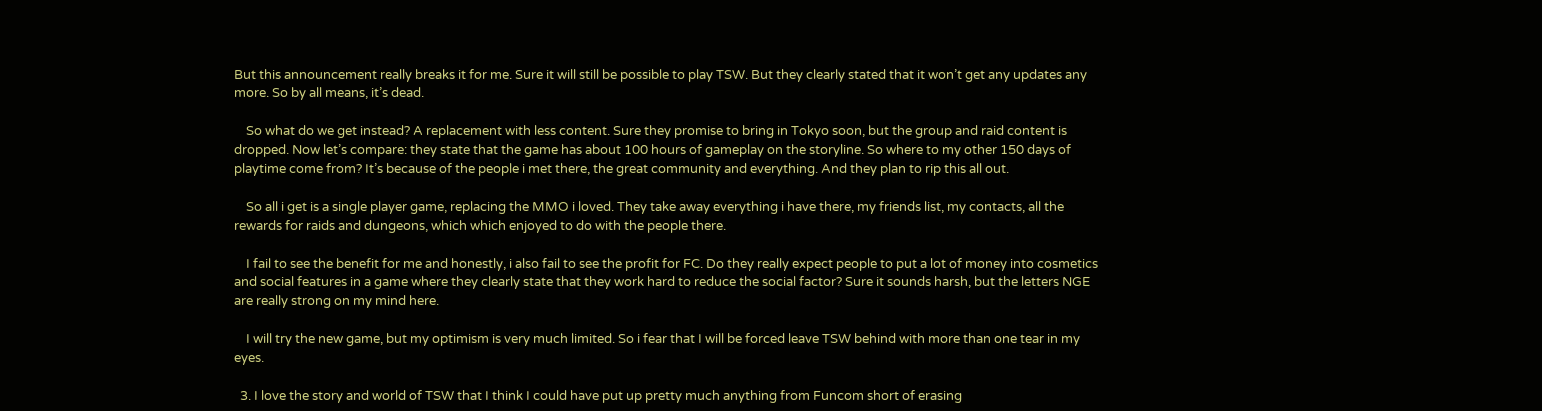But this announcement really breaks it for me. Sure it will still be possible to play TSW. But they clearly stated that it won’t get any updates any more. So by all means, it’s dead.

    So what do we get instead? A replacement with less content. Sure they promise to bring in Tokyo soon, but the group and raid content is dropped. Now let’s compare: they state that the game has about 100 hours of gameplay on the storyline. So where to my other 150 days of playtime come from? It’s because of the people i met there, the great community and everything. And they plan to rip this all out.

    So all i get is a single player game, replacing the MMO i loved. They take away everything i have there, my friends list, my contacts, all the rewards for raids and dungeons, which which enjoyed to do with the people there.

    I fail to see the benefit for me and honestly, i also fail to see the profit for FC. Do they really expect people to put a lot of money into cosmetics and social features in a game where they clearly state that they work hard to reduce the social factor? Sure it sounds harsh, but the letters NGE are really strong on my mind here.

    I will try the new game, but my optimism is very much limited. So i fear that I will be forced leave TSW behind with more than one tear in my eyes.

  3. I love the story and world of TSW that I think I could have put up pretty much anything from Funcom short of erasing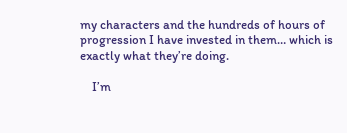my characters and the hundreds of hours of progression I have invested in them… which is exactly what they’re doing.

    I’m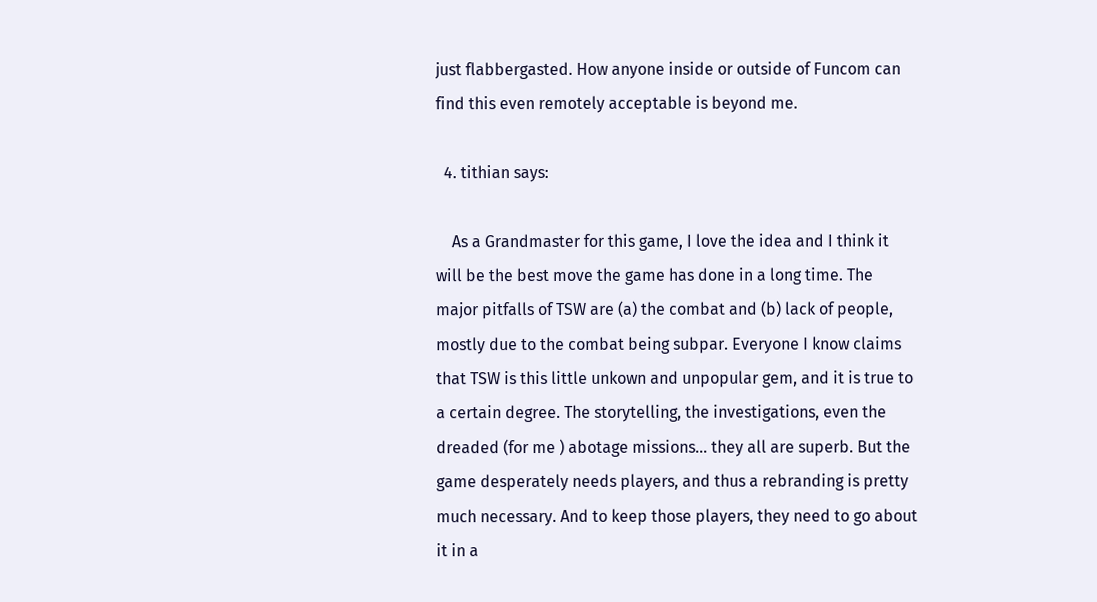just flabbergasted. How anyone inside or outside of Funcom can find this even remotely acceptable is beyond me.

  4. tithian says:

    As a Grandmaster for this game, I love the idea and I think it will be the best move the game has done in a long time. The major pitfalls of TSW are (a) the combat and (b) lack of people, mostly due to the combat being subpar. Everyone I know claims that TSW is this little unkown and unpopular gem, and it is true to a certain degree. The storytelling, the investigations, even the dreaded (for me ) abotage missions… they all are superb. But the game desperately needs players, and thus a rebranding is pretty much necessary. And to keep those players, they need to go about it in a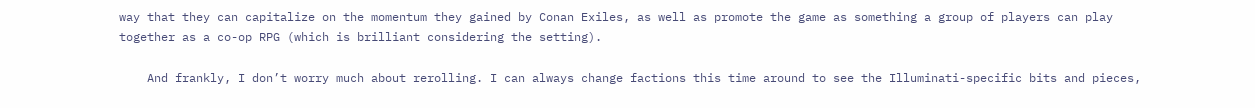way that they can capitalize on the momentum they gained by Conan Exiles, as well as promote the game as something a group of players can play together as a co-op RPG (which is brilliant considering the setting).

    And frankly, I don’t worry much about rerolling. I can always change factions this time around to see the Illuminati-specific bits and pieces,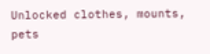Unlocked clothes, mounts, pets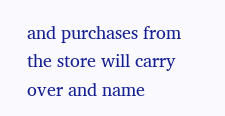and purchases from the store will carry over and name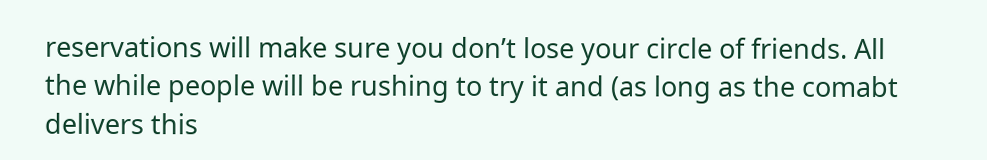reservations will make sure you don’t lose your circle of friends. All the while people will be rushing to try it and (as long as the comabt delivers this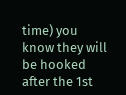time) you know they will be hooked after the 1st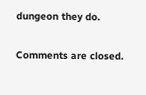dungeon they do.

Comments are closed.